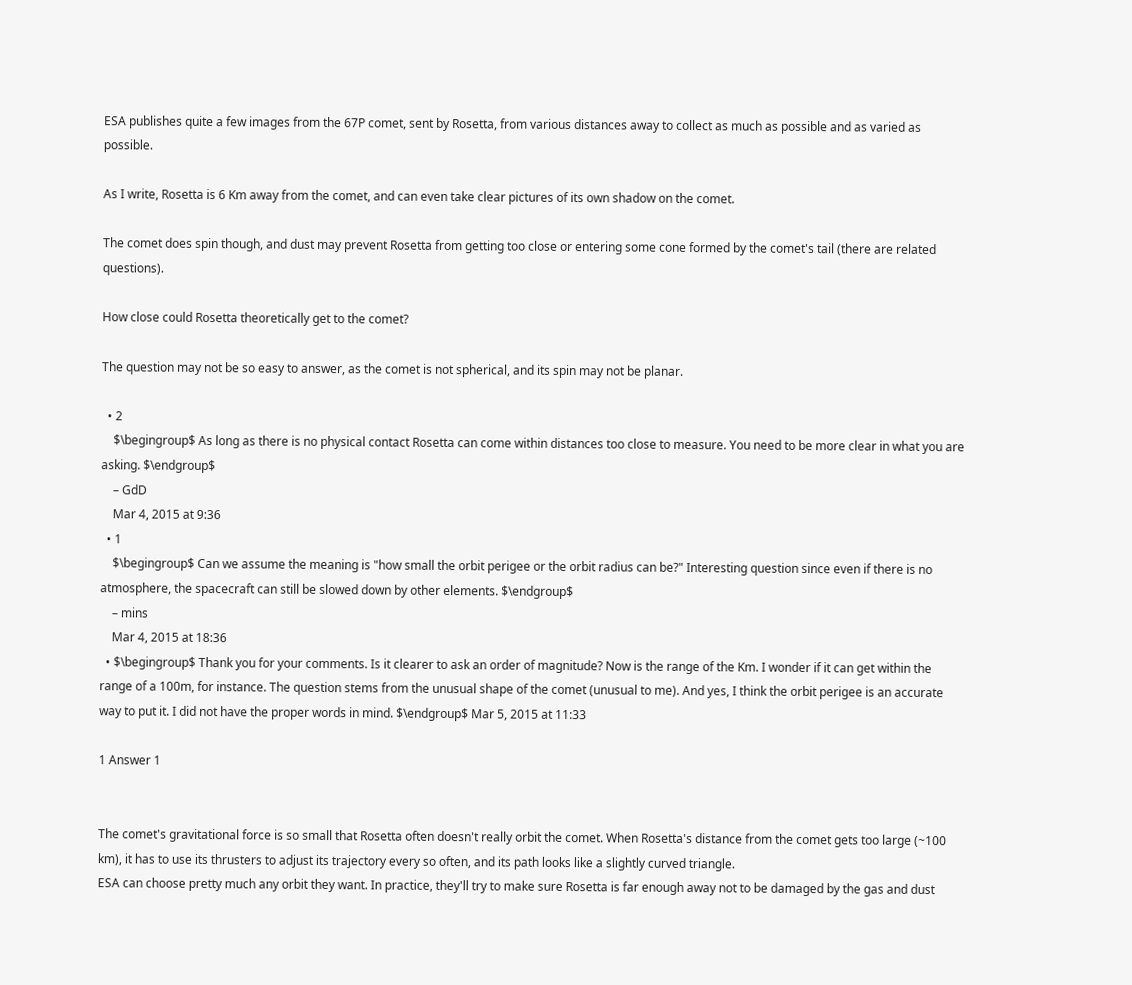ESA publishes quite a few images from the 67P comet, sent by Rosetta, from various distances away to collect as much as possible and as varied as possible.

As I write, Rosetta is 6 Km away from the comet, and can even take clear pictures of its own shadow on the comet.

The comet does spin though, and dust may prevent Rosetta from getting too close or entering some cone formed by the comet's tail (there are related questions).

How close could Rosetta theoretically get to the comet?

The question may not be so easy to answer, as the comet is not spherical, and its spin may not be planar.

  • 2
    $\begingroup$ As long as there is no physical contact Rosetta can come within distances too close to measure. You need to be more clear in what you are asking. $\endgroup$
    – GdD
    Mar 4, 2015 at 9:36
  • 1
    $\begingroup$ Can we assume the meaning is "how small the orbit perigee or the orbit radius can be?" Interesting question since even if there is no atmosphere, the spacecraft can still be slowed down by other elements. $\endgroup$
    – mins
    Mar 4, 2015 at 18:36
  • $\begingroup$ Thank you for your comments. Is it clearer to ask an order of magnitude? Now is the range of the Km. I wonder if it can get within the range of a 100m, for instance. The question stems from the unusual shape of the comet (unusual to me). And yes, I think the orbit perigee is an accurate way to put it. I did not have the proper words in mind. $\endgroup$ Mar 5, 2015 at 11:33

1 Answer 1


The comet's gravitational force is so small that Rosetta often doesn't really orbit the comet. When Rosetta's distance from the comet gets too large (~100 km), it has to use its thrusters to adjust its trajectory every so often, and its path looks like a slightly curved triangle.
ESA can choose pretty much any orbit they want. In practice, they'll try to make sure Rosetta is far enough away not to be damaged by the gas and dust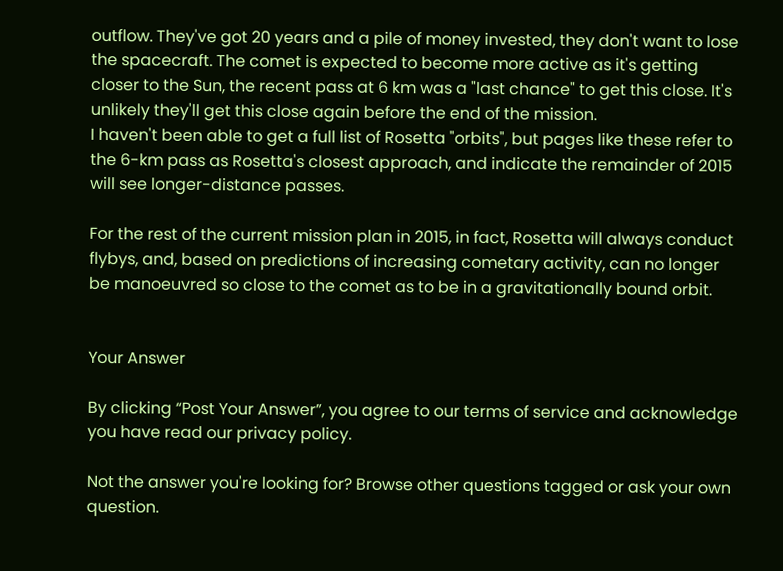outflow. They've got 20 years and a pile of money invested, they don't want to lose the spacecraft. The comet is expected to become more active as it's getting closer to the Sun, the recent pass at 6 km was a "last chance" to get this close. It's unlikely they'll get this close again before the end of the mission.
I haven't been able to get a full list of Rosetta "orbits", but pages like these refer to the 6-km pass as Rosetta's closest approach, and indicate the remainder of 2015 will see longer-distance passes.

For the rest of the current mission plan in 2015, in fact, Rosetta will always conduct flybys, and, based on predictions of increasing cometary activity, can no longer be manoeuvred so close to the comet as to be in a gravitationally bound orbit.


Your Answer

By clicking “Post Your Answer”, you agree to our terms of service and acknowledge you have read our privacy policy.

Not the answer you're looking for? Browse other questions tagged or ask your own question.